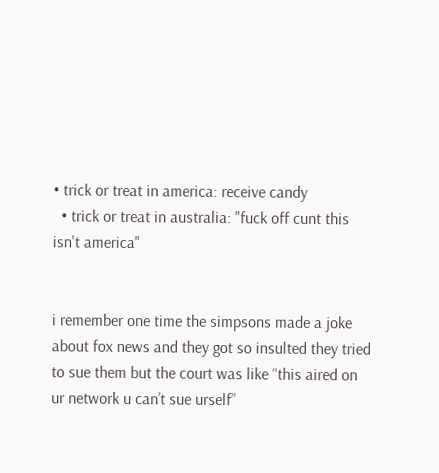• trick or treat in america: receive candy
  • trick or treat in australia: "fuck off cunt this isn't america"


i remember one time the simpsons made a joke about fox news and they got so insulted they tried to sue them but the court was like “this aired on ur network u can’t sue urself”